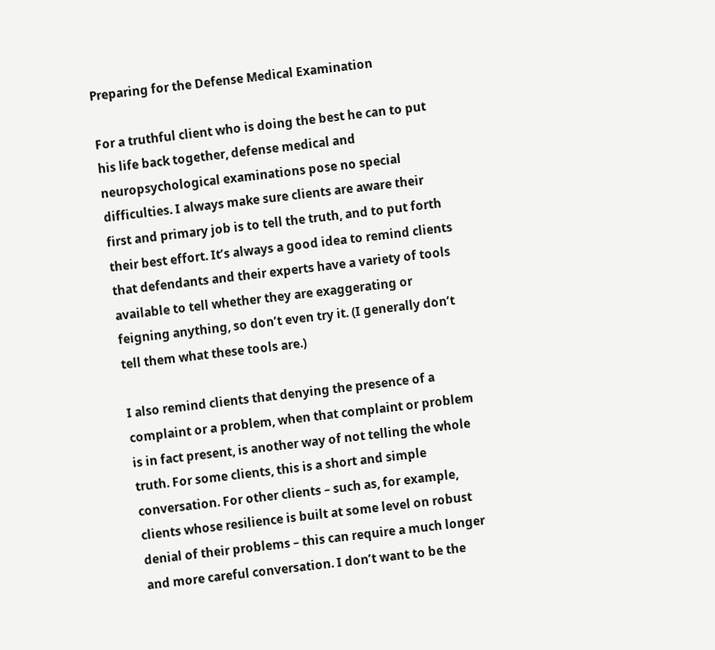Preparing for the Defense Medical Examination

For a truthful client who is doing the best he can to put his life back together, defense medical and neuropsychological examinations pose no special difficulties. I always make sure clients are aware their first and primary job is to tell the truth, and to put forth their best effort. It’s always a good idea to remind clients that defendants and their experts have a variety of tools available to tell whether they are exaggerating or feigning anything, so don’t even try it. (I generally don’t tell them what these tools are.)

I also remind clients that denying the presence of a complaint or a problem, when that complaint or problem is in fact present, is another way of not telling the whole truth. For some clients, this is a short and simple conversation. For other clients – such as, for example, clients whose resilience is built at some level on robust denial of their problems – this can require a much longer and more careful conversation. I don’t want to be the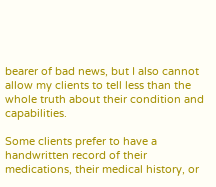bearer of bad news, but I also cannot allow my clients to tell less than the whole truth about their condition and capabilities.

Some clients prefer to have a handwritten record of their medications, their medical history, or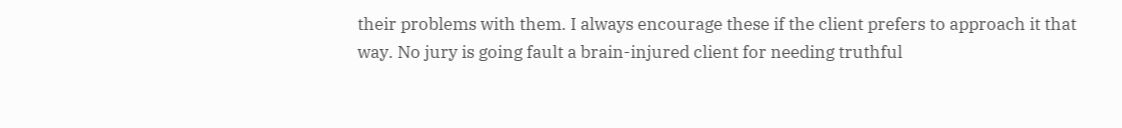their problems with them. I always encourage these if the client prefers to approach it that way. No jury is going fault a brain-injured client for needing truthful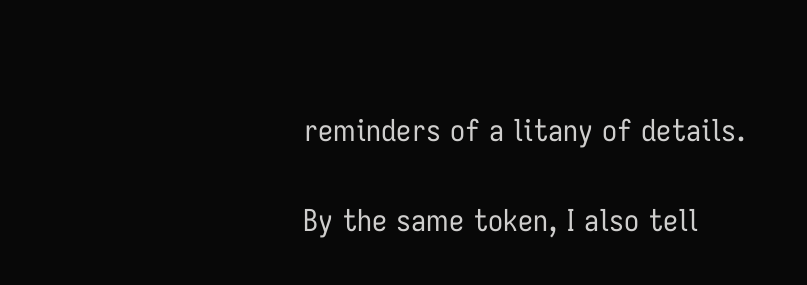reminders of a litany of details.

By the same token, I also tell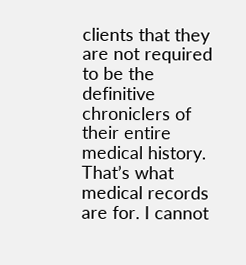clients that they are not required to be the definitive chroniclers of their entire medical history. That’s what medical records are for. I cannot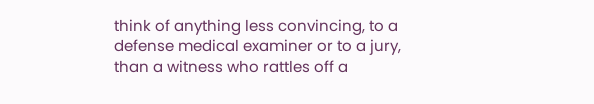think of anything less convincing, to a defense medical examiner or to a jury, than a witness who rattles off a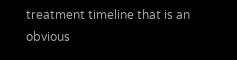treatment timeline that is an obvious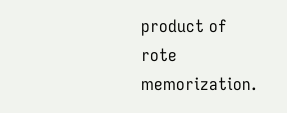product of rote memorization.